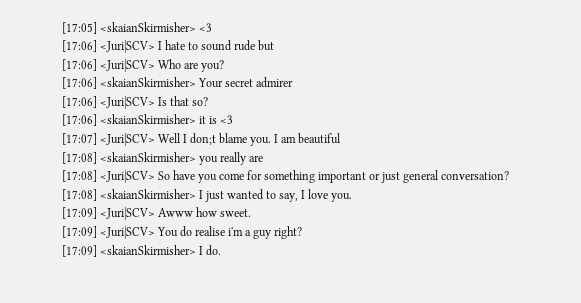[17:05] <skaianSkirmisher> <3
[17:06] <Juri|SCV> I hate to sound rude but
[17:06] <Juri|SCV> Who are you?
[17:06] <skaianSkirmisher> Your secret admirer
[17:06] <Juri|SCV> Is that so?
[17:06] <skaianSkirmisher> it is <3
[17:07] <Juri|SCV> Well I don;t blame you. I am beautiful
[17:08] <skaianSkirmisher> you really are
[17:08] <Juri|SCV> So have you come for something important or just general conversation?
[17:08] <skaianSkirmisher> I just wanted to say, I love you.
[17:09] <Juri|SCV> Awww how sweet.
[17:09] <Juri|SCV> You do realise i'm a guy right?
[17:09] <skaianSkirmisher> I do.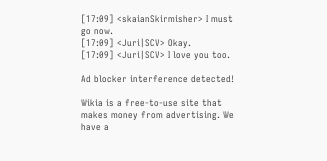[17:09] <skaianSkirmisher> I must go now.
[17:09] <Juri|SCV> Okay.
[17:09] <Juri|SCV> I love you too.

Ad blocker interference detected!

Wikia is a free-to-use site that makes money from advertising. We have a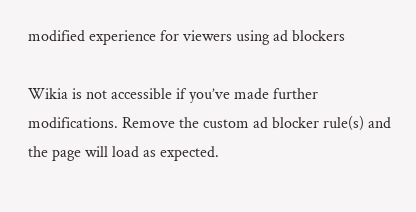modified experience for viewers using ad blockers

Wikia is not accessible if you’ve made further modifications. Remove the custom ad blocker rule(s) and the page will load as expected.